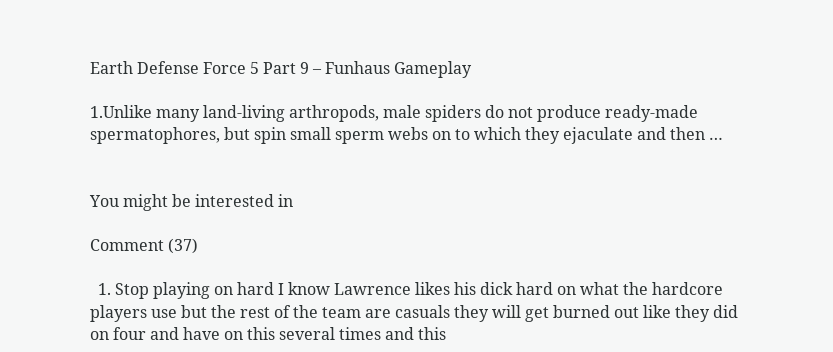Earth Defense Force 5 Part 9 – Funhaus Gameplay

1.Unlike many land-living arthropods, male spiders do not produce ready-made spermatophores, but spin small sperm webs on to which they ejaculate and then …


You might be interested in

Comment (37)

  1. Stop playing on hard I know Lawrence likes his dick hard on what the hardcore players use but the rest of the team are casuals they will get burned out like they did on four and have on this several times and this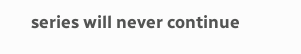series will never continue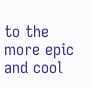to the more epic and cool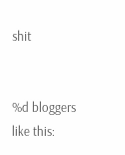shit


%d bloggers like this: